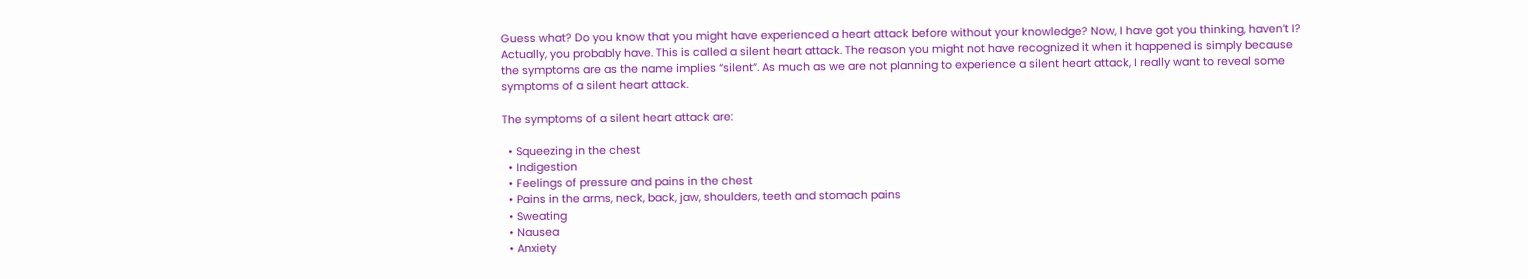Guess what? Do you know that you might have experienced a heart attack before without your knowledge? Now, I have got you thinking, haven’t I? Actually, you probably have. This is called a silent heart attack. The reason you might not have recognized it when it happened is simply because the symptoms are as the name implies “silent”. As much as we are not planning to experience a silent heart attack, I really want to reveal some symptoms of a silent heart attack.

The symptoms of a silent heart attack are:

  • Squeezing in the chest
  • Indigestion
  • Feelings of pressure and pains in the chest
  • Pains in the arms, neck, back, jaw, shoulders, teeth and stomach pains
  • Sweating
  • Nausea
  • Anxiety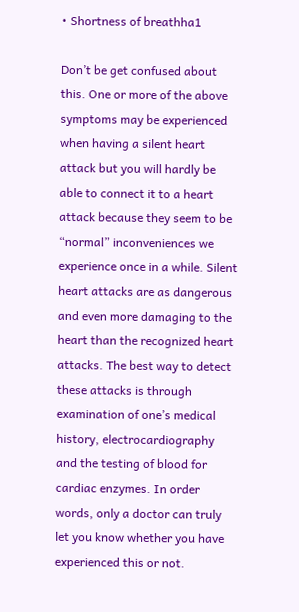• Shortness of breathha1

Don’t be get confused about this. One or more of the above symptoms may be experienced when having a silent heart attack but you will hardly be able to connect it to a heart attack because they seem to be “normal” inconveniences we experience once in a while. Silent heart attacks are as dangerous and even more damaging to the heart than the recognized heart attacks. The best way to detect these attacks is through examination of one’s medical history, electrocardiography and the testing of blood for cardiac enzymes. In order words, only a doctor can truly let you know whether you have experienced this or not.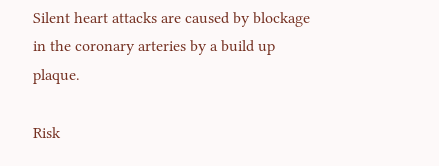Silent heart attacks are caused by blockage in the coronary arteries by a build up plaque.

Risk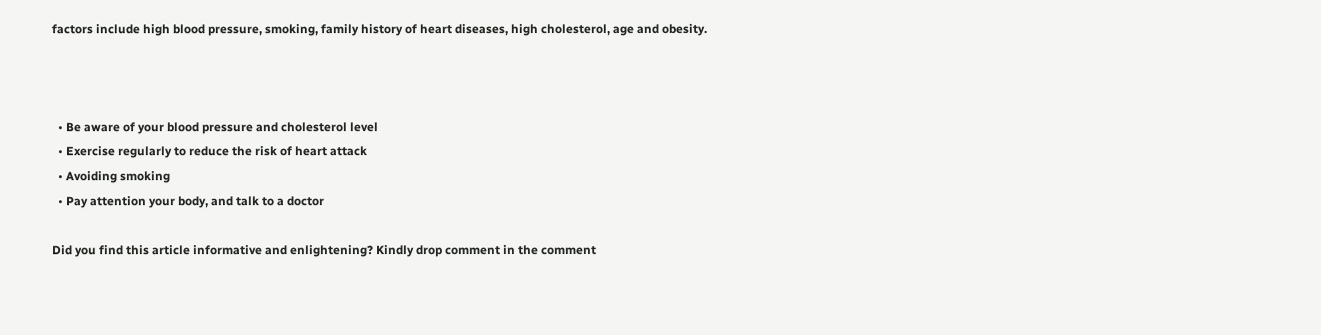factors include high blood pressure, smoking, family history of heart diseases, high cholesterol, age and obesity.



  • Be aware of your blood pressure and cholesterol level
  • Exercise regularly to reduce the risk of heart attack
  • Avoiding smoking
  • Pay attention your body, and talk to a doctor

Did you find this article informative and enlightening? Kindly drop comment in the comment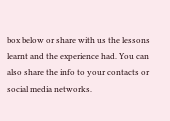box below or share with us the lessons learnt and the experience had. You can also share the info to your contacts or social media networks.